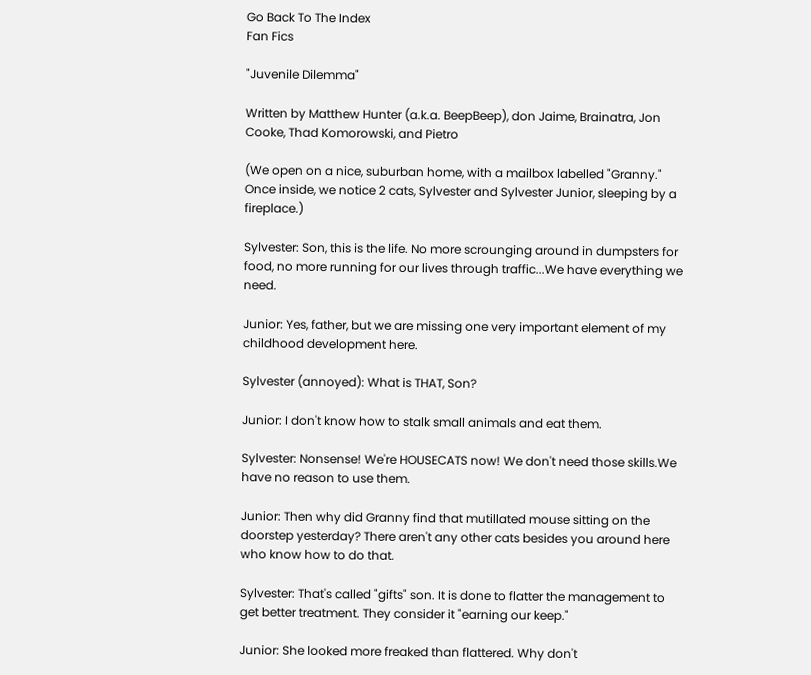Go Back To The Index
Fan Fics

"Juvenile Dilemma"

Written by Matthew Hunter (a.k.a. BeepBeep), don Jaime, Brainatra, Jon Cooke, Thad Komorowski, and Pietro

(We open on a nice, suburban home, with a mailbox labelled "Granny." Once inside, we notice 2 cats, Sylvester and Sylvester Junior, sleeping by a fireplace.)

Sylvester: Son, this is the life. No more scrounging around in dumpsters for food, no more running for our lives through traffic...We have everything we need.

Junior: Yes, father, but we are missing one very important element of my childhood development here.

Sylvester (annoyed): What is THAT, Son?

Junior: I don't know how to stalk small animals and eat them.

Sylvester: Nonsense! We're HOUSECATS now! We don't need those skills.We have no reason to use them.

Junior: Then why did Granny find that mutillated mouse sitting on the doorstep yesterday? There aren't any other cats besides you around here who know how to do that.

Sylvester: That's called "gifts" son. It is done to flatter the management to get better treatment. They consider it "earning our keep."

Junior: She looked more freaked than flattered. Why don't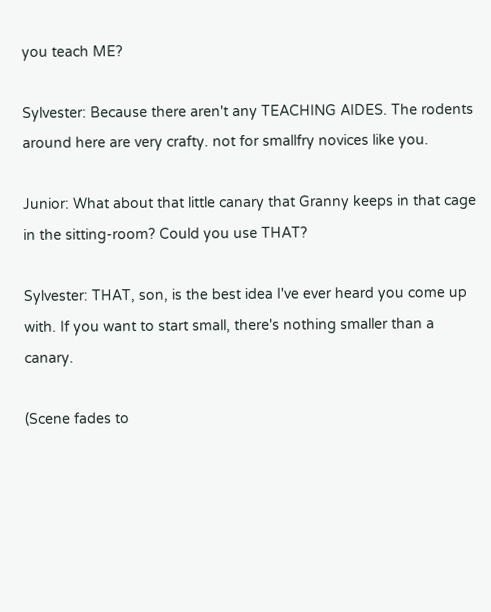you teach ME?

Sylvester: Because there aren't any TEACHING AIDES. The rodents around here are very crafty. not for smallfry novices like you.

Junior: What about that little canary that Granny keeps in that cage in the sitting-room? Could you use THAT?

Sylvester: THAT, son, is the best idea I've ever heard you come up with. If you want to start small, there's nothing smaller than a canary.

(Scene fades to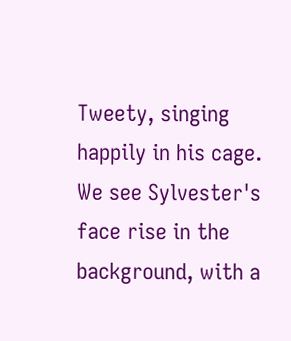Tweety, singing happily in his cage. We see Sylvester's face rise in the background, with a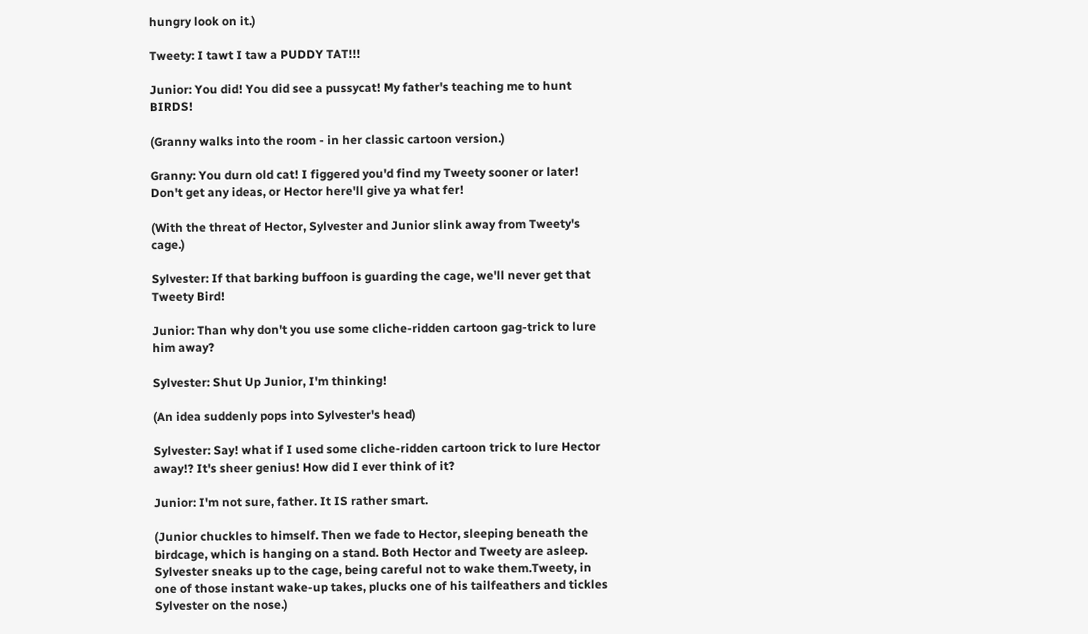hungry look on it.)

Tweety: I tawt I taw a PUDDY TAT!!!

Junior: You did! You did see a pussycat! My father's teaching me to hunt BIRDS!

(Granny walks into the room - in her classic cartoon version.)

Granny: You durn old cat! I figgered you'd find my Tweety sooner or later! Don't get any ideas, or Hector here'll give ya what fer!

(With the threat of Hector, Sylvester and Junior slink away from Tweety's cage.)

Sylvester: If that barking buffoon is guarding the cage, we'll never get that Tweety Bird!

Junior: Than why don't you use some cliche-ridden cartoon gag-trick to lure him away?

Sylvester: Shut Up Junior, I'm thinking!

(An idea suddenly pops into Sylvester's head)

Sylvester: Say! what if I used some cliche-ridden cartoon trick to lure Hector away!? It's sheer genius! How did I ever think of it?

Junior: I'm not sure, father. It IS rather smart.

(Junior chuckles to himself. Then we fade to Hector, sleeping beneath the birdcage, which is hanging on a stand. Both Hector and Tweety are asleep. Sylvester sneaks up to the cage, being careful not to wake them.Tweety, in one of those instant wake-up takes, plucks one of his tailfeathers and tickles Sylvester on the nose.)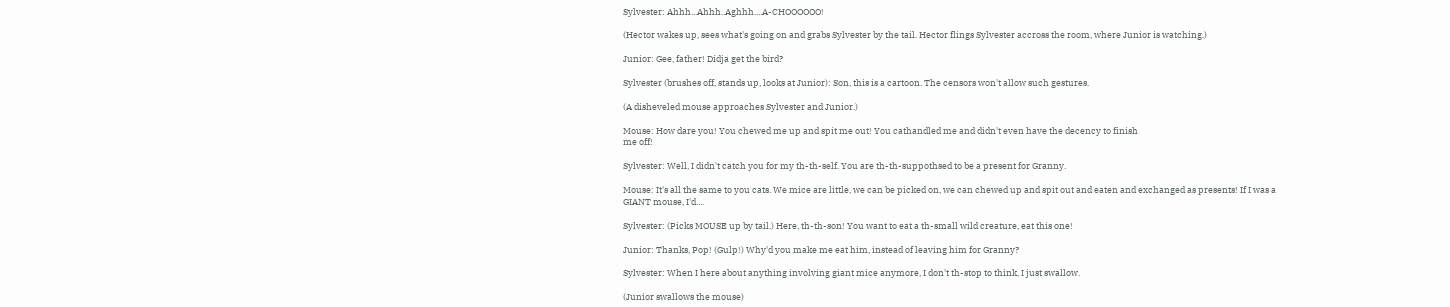Sylvester: Ahhh...Ahhh..Aghhh....A-CHOOOOOO!

(Hector wakes up, sees what's going on and grabs Sylvester by the tail. Hector flings Sylvester accross the room, where Junior is watching.)

Junior: Gee, father! Didja get the bird?

Sylvester (brushes off, stands up, looks at Junior): Son, this is a cartoon. The censors won't allow such gestures.

(A disheveled mouse approaches Sylvester and Junior.)

Mouse: How dare you! You chewed me up and spit me out! You cathandled me and didn't even have the decency to finish
me off!

Sylvester: Well, I didn't catch you for my th-th-self. You are th-th-suppothsed to be a present for Granny.

Mouse: It's all the same to you cats. We mice are little, we can be picked on, we can chewed up and spit out and eaten and exchanged as presents! If I was a GIANT mouse, I'd....

Sylvester: (Picks MOUSE up by tail.) Here, th-th-son! You want to eat a th-small wild creature, eat this one!

Junior: Thanks, Pop! (Gulp!) Why'd you make me eat him, instead of leaving him for Granny?

Sylvester: When I here about anything involving giant mice anymore, I don't th-stop to think, I just swallow.

(Junior swallows the mouse)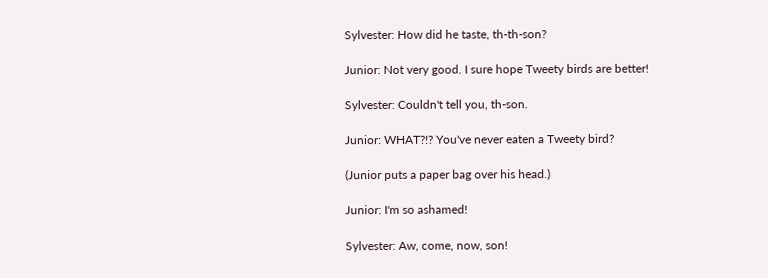Sylvester: How did he taste, th-th-son?

Junior: Not very good. I sure hope Tweety birds are better!

Sylvester: Couldn't tell you, th-son.

Junior: WHAT?!? You've never eaten a Tweety bird?

(Junior puts a paper bag over his head.)

Junior: I'm so ashamed!

Sylvester: Aw, come, now, son!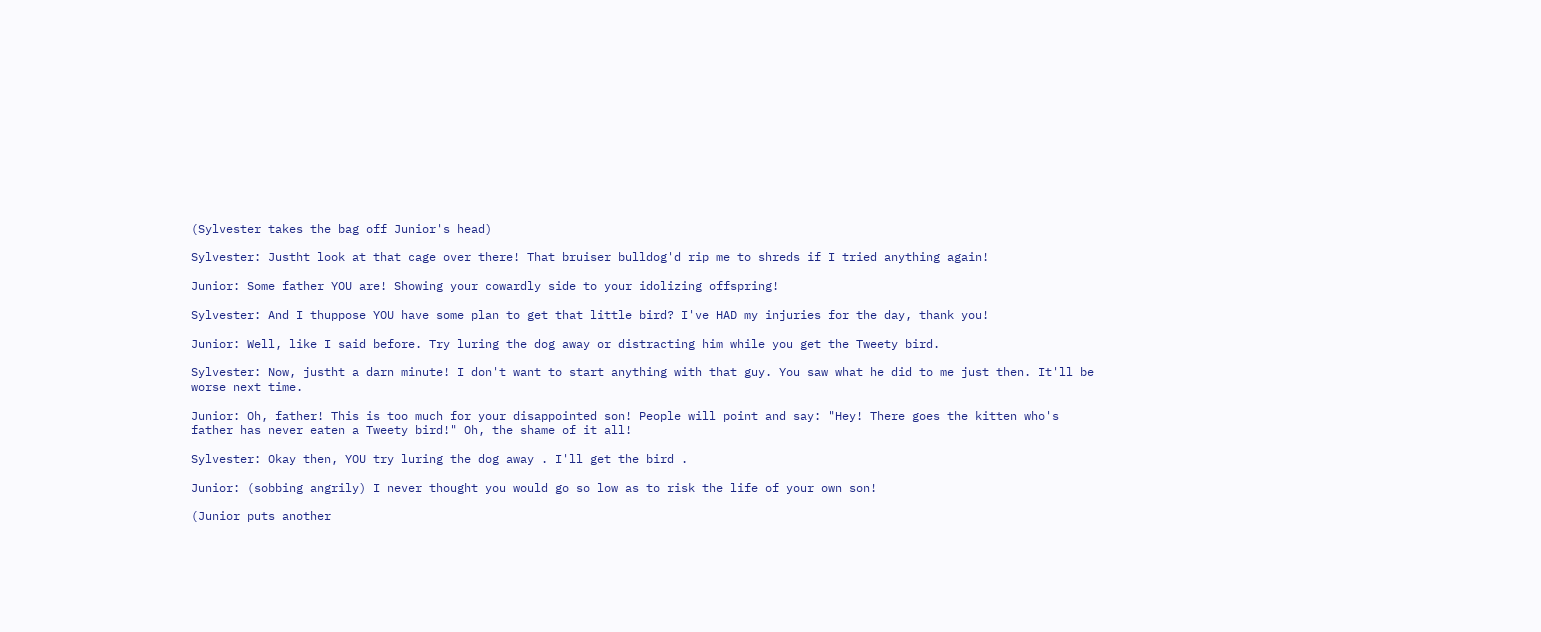(Sylvester takes the bag off Junior's head)

Sylvester: Justht look at that cage over there! That bruiser bulldog'd rip me to shreds if I tried anything again!

Junior: Some father YOU are! Showing your cowardly side to your idolizing offspring!

Sylvester: And I thuppose YOU have some plan to get that little bird? I've HAD my injuries for the day, thank you!

Junior: Well, like I said before. Try luring the dog away or distracting him while you get the Tweety bird.

Sylvester: Now, justht a darn minute! I don't want to start anything with that guy. You saw what he did to me just then. It'll be worse next time.

Junior: Oh, father! This is too much for your disappointed son! People will point and say: "Hey! There goes the kitten who's father has never eaten a Tweety bird!" Oh, the shame of it all!

Sylvester: Okay then, YOU try luring the dog away . I'll get the bird .

Junior: (sobbing angrily) I never thought you would go so low as to risk the life of your own son!

(Junior puts another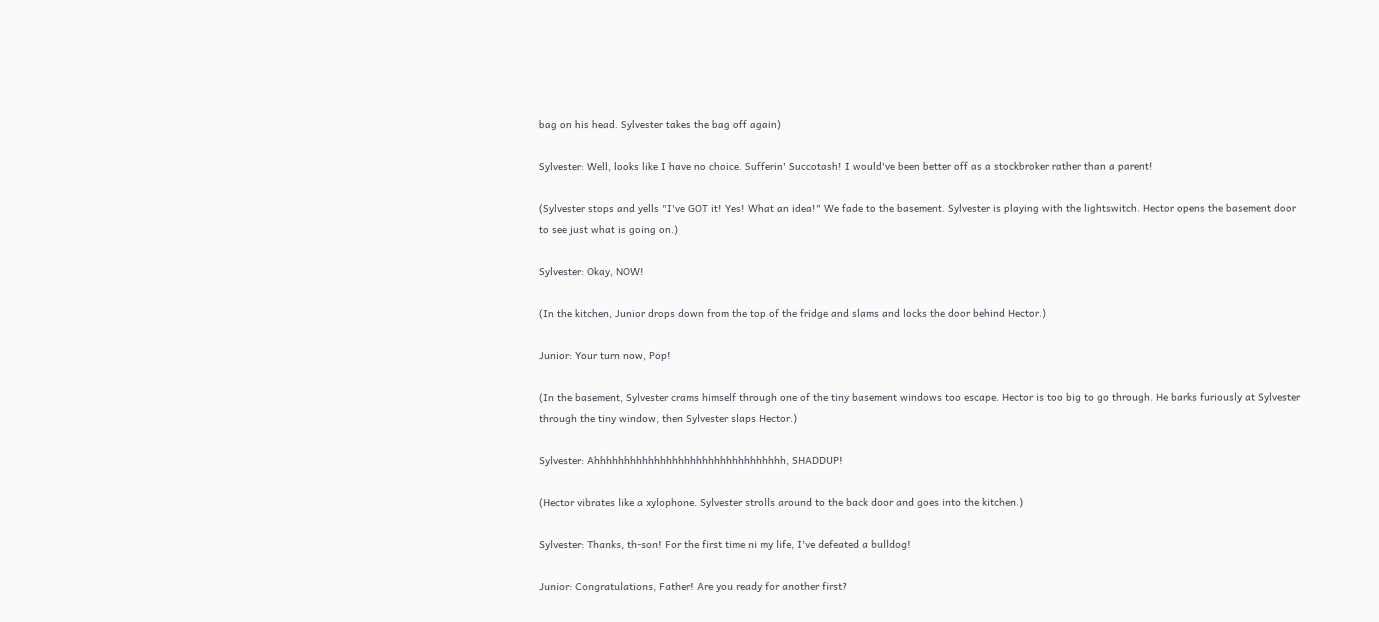bag on his head. Sylvester takes the bag off again)

Sylvester: Well, looks like I have no choice. Sufferin' Succotash! I would've been better off as a stockbroker rather than a parent!

(Sylvester stops and yells "I've GOT it! Yes! What an idea!" We fade to the basement. Sylvester is playing with the lightswitch. Hector opens the basement door to see just what is going on.)

Sylvester: Okay, NOW!

(In the kitchen, Junior drops down from the top of the fridge and slams and locks the door behind Hector.)

Junior: Your turn now, Pop!

(In the basement, Sylvester crams himself through one of the tiny basement windows too escape. Hector is too big to go through. He barks furiously at Sylvester through the tiny window, then Sylvester slaps Hector.)

Sylvester: Ahhhhhhhhhhhhhhhhhhhhhhhhhhhhhhhh, SHADDUP!

(Hector vibrates like a xylophone. Sylvester strolls around to the back door and goes into the kitchen.)

Sylvester: Thanks, th-son! For the first time ni my life, I've defeated a bulldog!

Junior: Congratulations, Father! Are you ready for another first?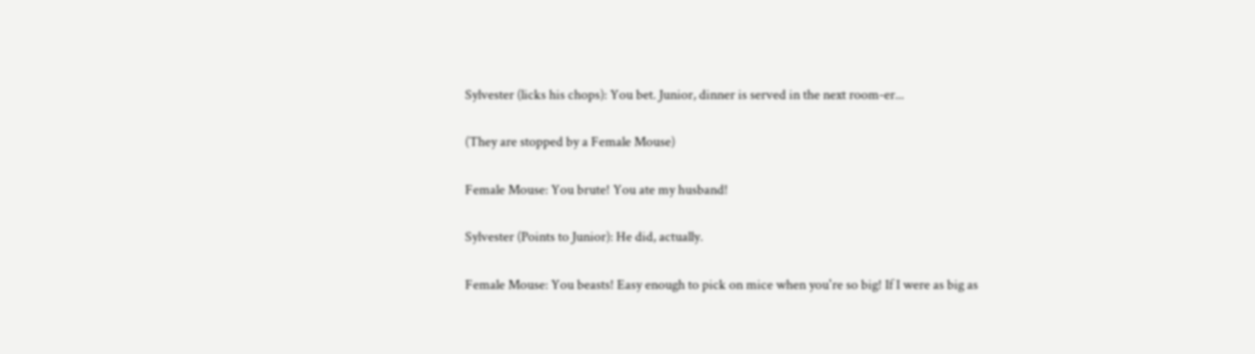Sylvester (licks his chops): You bet. Junior, dinner is served in the next room-er...

(They are stopped by a Female Mouse)

Female Mouse: You brute! You ate my husband!

Sylvester (Points to Junior): He did, actually.

Female Mouse: You beasts! Easy enough to pick on mice when you're so big! If I were as big as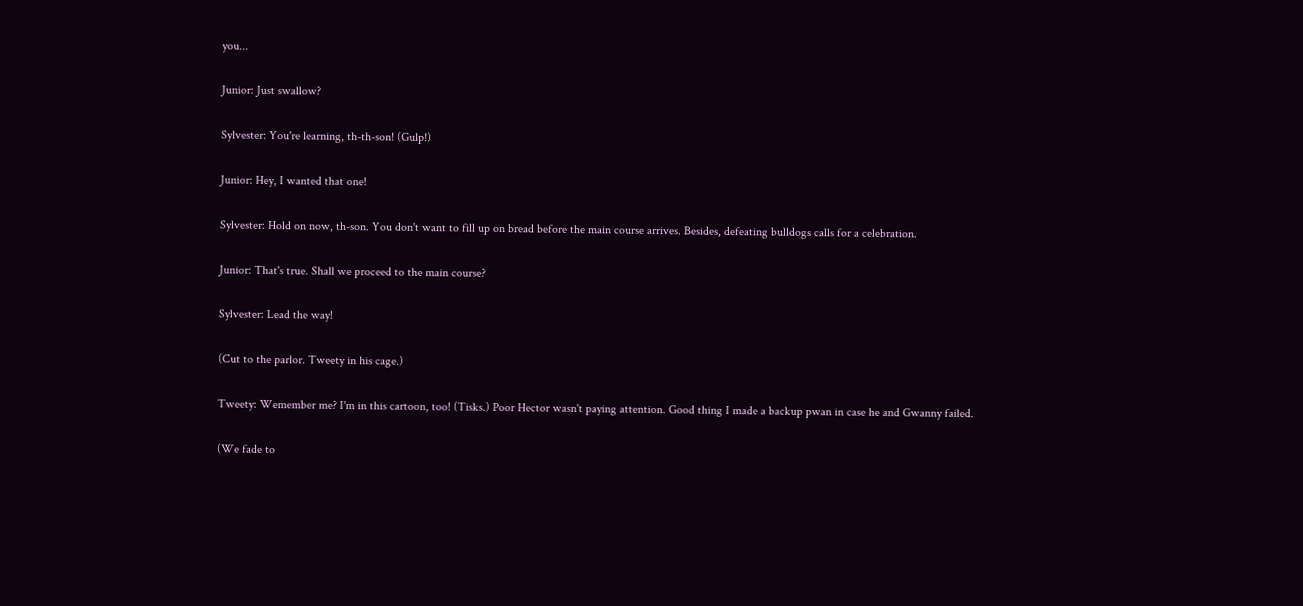you...

Junior: Just swallow?

Sylvester: You're learning, th-th-son! (Gulp!)

Junior: Hey, I wanted that one!

Sylvester: Hold on now, th-son. You don't want to fill up on bread before the main course arrives. Besides, defeating bulldogs calls for a celebration.

Junior: That's true. Shall we proceed to the main course?

Sylvester: Lead the way!

(Cut to the parlor. Tweety in his cage.)

Tweety: Wemember me? I'm in this cartoon, too! (Tisks.) Poor Hector wasn't paying attention. Good thing I made a backup pwan in case he and Gwanny failed.

(We fade to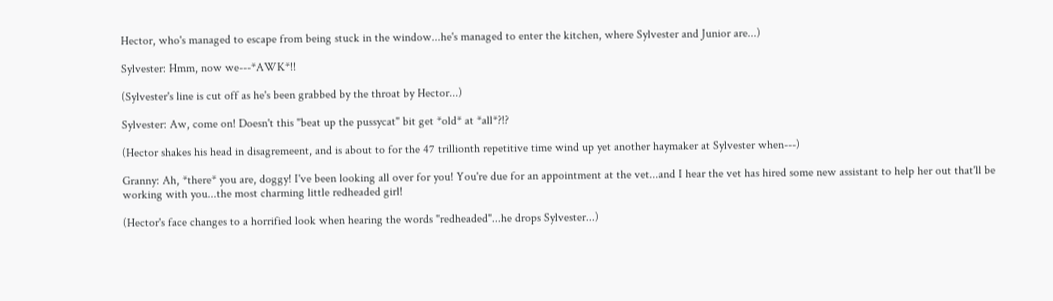Hector, who's managed to escape from being stuck in the window...he's managed to enter the kitchen, where Sylvester and Junior are...)

Sylvester: Hmm, now we---*AWK*!!

(Sylvester's line is cut off as he's been grabbed by the throat by Hector...)

Sylvester: Aw, come on! Doesn't this "beat up the pussycat" bit get *old* at *all*?!?

(Hector shakes his head in disagremeent, and is about to for the 47 trillionth repetitive time wind up yet another haymaker at Sylvester when---)

Granny: Ah, *there* you are, doggy! I've been looking all over for you! You're due for an appointment at the vet...and I hear the vet has hired some new assistant to help her out that'll be working with you...the most charming little redheaded girl!

(Hector's face changes to a horrified look when hearing the words "redheaded"...he drops Sylvester...)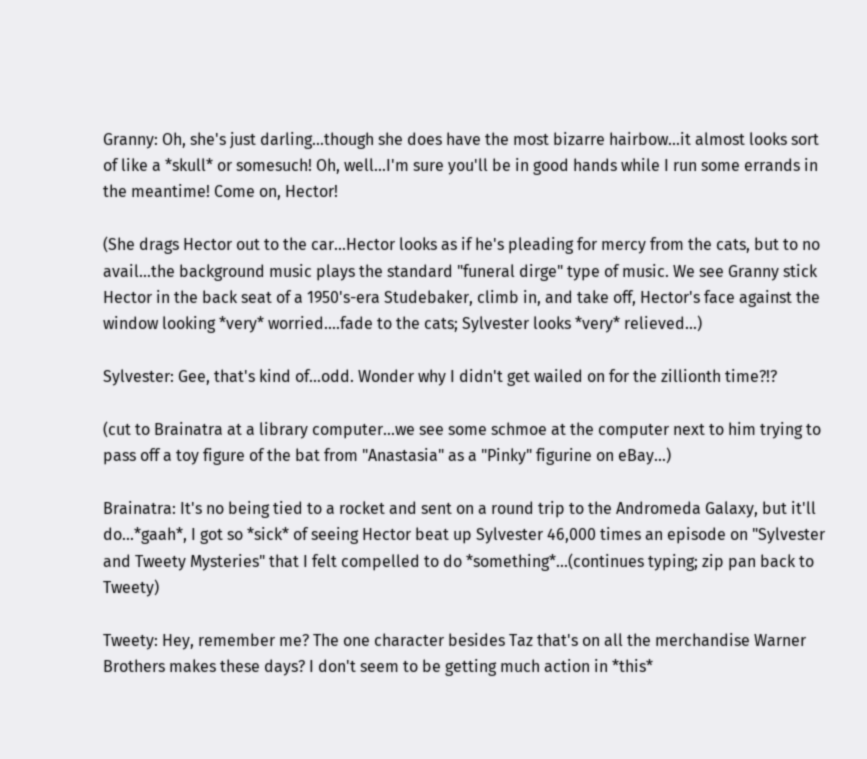Granny: Oh, she's just darling...though she does have the most bizarre hairbow...it almost looks sort of like a *skull* or somesuch! Oh, well...I'm sure you'll be in good hands while I run some errands in the meantime! Come on, Hector!

(She drags Hector out to the car...Hector looks as if he's pleading for mercy from the cats, but to no avail...the background music plays the standard "funeral dirge" type of music. We see Granny stick Hector in the back seat of a 1950's-era Studebaker, climb in, and take off, Hector's face against the window looking *very* worried....fade to the cats; Sylvester looks *very* relieved...)

Sylvester: Gee, that's kind of...odd. Wonder why I didn't get wailed on for the zillionth time?!?

(cut to Brainatra at a library computer...we see some schmoe at the computer next to him trying to pass off a toy figure of the bat from "Anastasia" as a "Pinky" figurine on eBay...)

Brainatra: It's no being tied to a rocket and sent on a round trip to the Andromeda Galaxy, but it'll do...*gaah*, I got so *sick* of seeing Hector beat up Sylvester 46,000 times an episode on "Sylvester and Tweety Mysteries" that I felt compelled to do *something*...(continues typing; zip pan back to Tweety)

Tweety: Hey, remember me? The one character besides Taz that's on all the merchandise Warner Brothers makes these days? I don't seem to be getting much action in *this*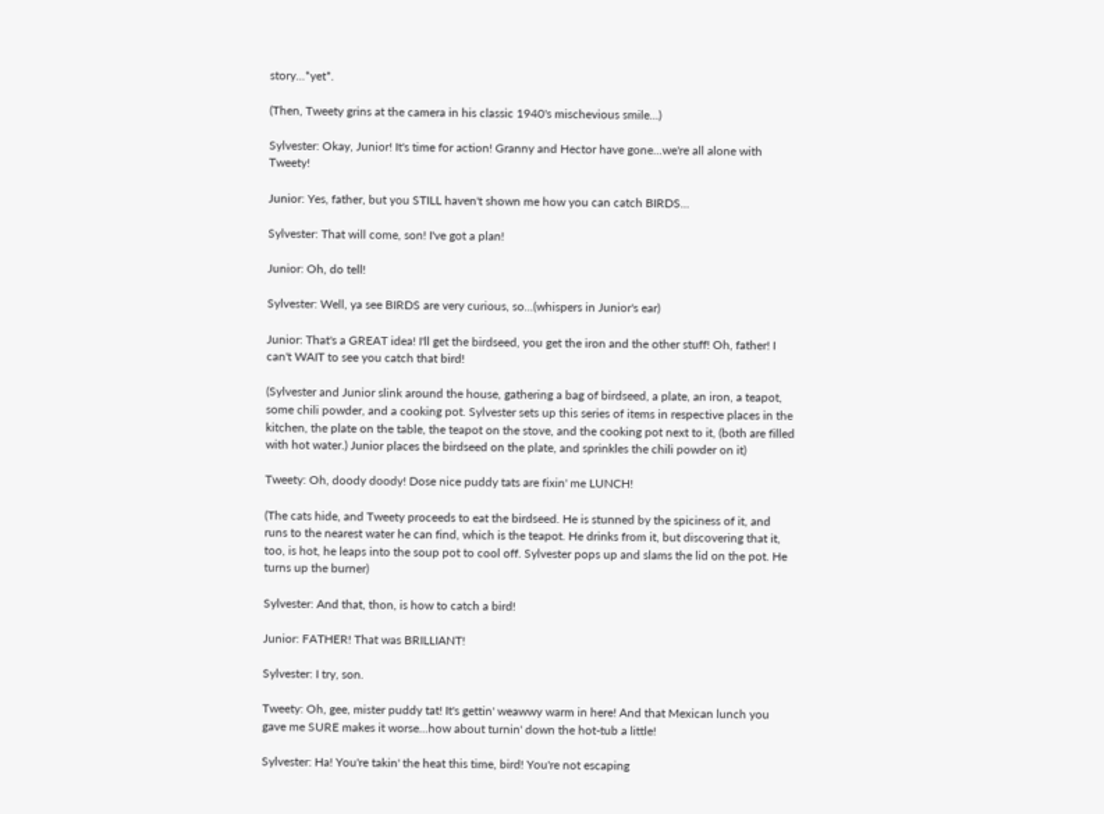story...*yet*.

(Then, Tweety grins at the camera in his classic 1940's mischevious smile...)

Sylvester: Okay, Junior! It's time for action! Granny and Hector have gone...we're all alone with Tweety!

Junior: Yes, father, but you STILL haven't shown me how you can catch BIRDS...

Sylvester: That will come, son! I've got a plan!

Junior: Oh, do tell!

Sylvester: Well, ya see BIRDS are very curious, so...(whispers in Junior's ear)

Junior: That's a GREAT idea! I'll get the birdseed, you get the iron and the other stuff! Oh, father! I can't WAIT to see you catch that bird!

(Sylvester and Junior slink around the house, gathering a bag of birdseed, a plate, an iron, a teapot, some chili powder, and a cooking pot. Sylvester sets up this series of items in respective places in the kitchen, the plate on the table, the teapot on the stove, and the cooking pot next to it, (both are filled with hot water.) Junior places the birdseed on the plate, and sprinkles the chili powder on it)

Tweety: Oh, doody doody! Dose nice puddy tats are fixin' me LUNCH!

(The cats hide, and Tweety proceeds to eat the birdseed. He is stunned by the spiciness of it, and runs to the nearest water he can find, which is the teapot. He drinks from it, but discovering that it, too, is hot, he leaps into the soup pot to cool off. Sylvester pops up and slams the lid on the pot. He turns up the burner)

Sylvester: And that, thon, is how to catch a bird!

Junior: FATHER! That was BRILLIANT!

Sylvester: I try, son.

Tweety: Oh, gee, mister puddy tat! It's gettin' weawwy warm in here! And that Mexican lunch you gave me SURE makes it worse...how about turnin' down the hot-tub a little!

Sylvester: Ha! You're takin' the heat this time, bird! You're not escaping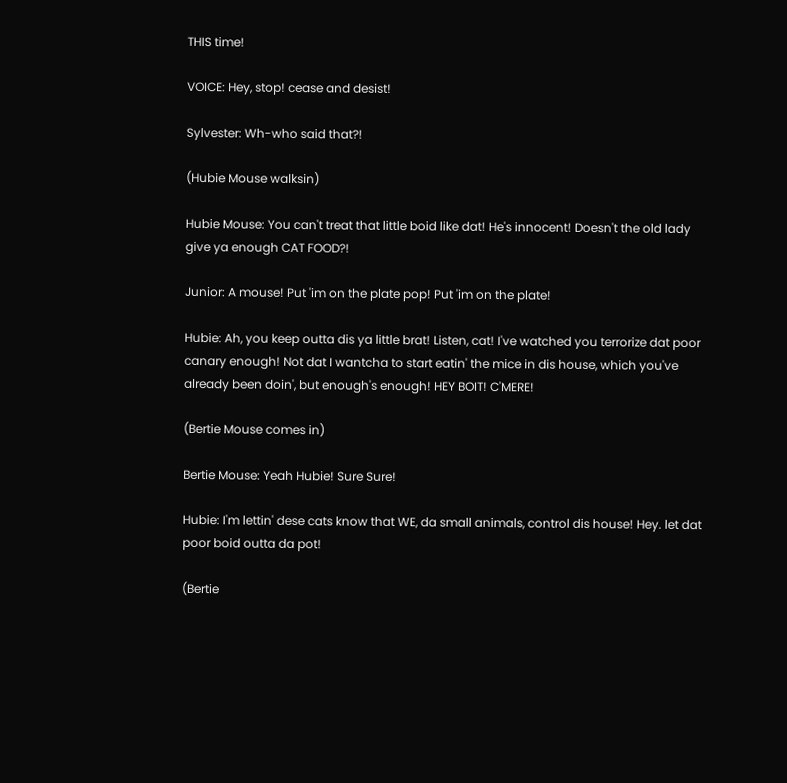THIS time!

VOICE: Hey, stop! cease and desist!

Sylvester: Wh-who said that?!

(Hubie Mouse walksin)

Hubie Mouse: You can't treat that little boid like dat! He's innocent! Doesn't the old lady give ya enough CAT FOOD?!

Junior: A mouse! Put 'im on the plate pop! Put 'im on the plate!

Hubie: Ah, you keep outta dis ya little brat! Listen, cat! I've watched you terrorize dat poor canary enough! Not dat I wantcha to start eatin' the mice in dis house, which you've already been doin', but enough's enough! HEY BOIT! C'MERE!

(Bertie Mouse comes in)

Bertie Mouse: Yeah Hubie! Sure Sure!

Hubie: I'm lettin' dese cats know that WE, da small animals, control dis house! Hey. let dat poor boid outta da pot!

(Bertie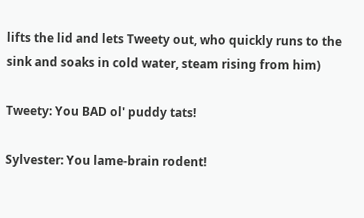lifts the lid and lets Tweety out, who quickly runs to the sink and soaks in cold water, steam rising from him)

Tweety: You BAD ol' puddy tats!

Sylvester: You lame-brain rodent!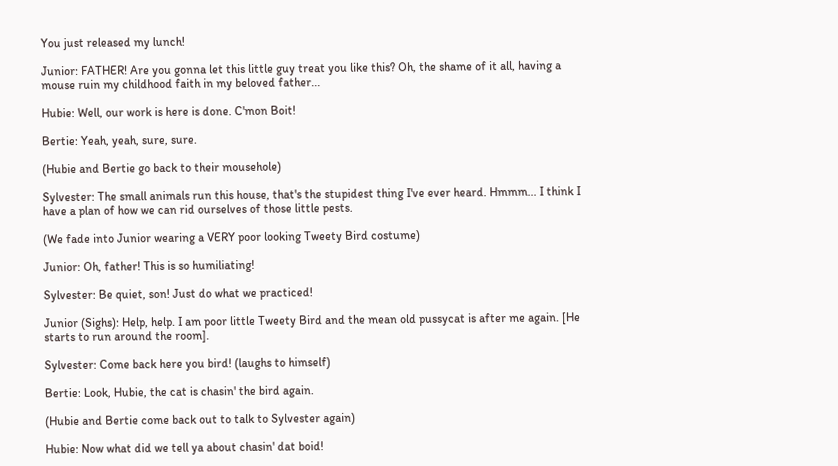You just released my lunch!

Junior: FATHER! Are you gonna let this little guy treat you like this? Oh, the shame of it all, having a mouse ruin my childhood faith in my beloved father...

Hubie: Well, our work is here is done. C'mon Boit!

Bertie: Yeah, yeah, sure, sure.

(Hubie and Bertie go back to their mousehole)

Sylvester: The small animals run this house, that's the stupidest thing I've ever heard. Hmmm... I think I have a plan of how we can rid ourselves of those little pests.

(We fade into Junior wearing a VERY poor looking Tweety Bird costume)

Junior: Oh, father! This is so humiliating!

Sylvester: Be quiet, son! Just do what we practiced!

Junior (Sighs): Help, help. I am poor little Tweety Bird and the mean old pussycat is after me again. [He starts to run around the room].

Sylvester: Come back here you bird! (laughs to himself)

Bertie: Look, Hubie, the cat is chasin' the bird again.

(Hubie and Bertie come back out to talk to Sylvester again)

Hubie: Now what did we tell ya about chasin' dat boid!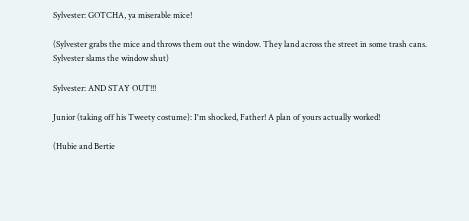Sylvester: GOTCHA, ya miserable mice!

(Sylvester grabs the mice and throws them out the window. They land across the street in some trash cans. Sylvester slams the window shut)

Sylvester: AND STAY OUT!!!

Junior (taking off his Tweety costume): I'm shocked, Father! A plan of yours actually worked!

(Hubie and Bertie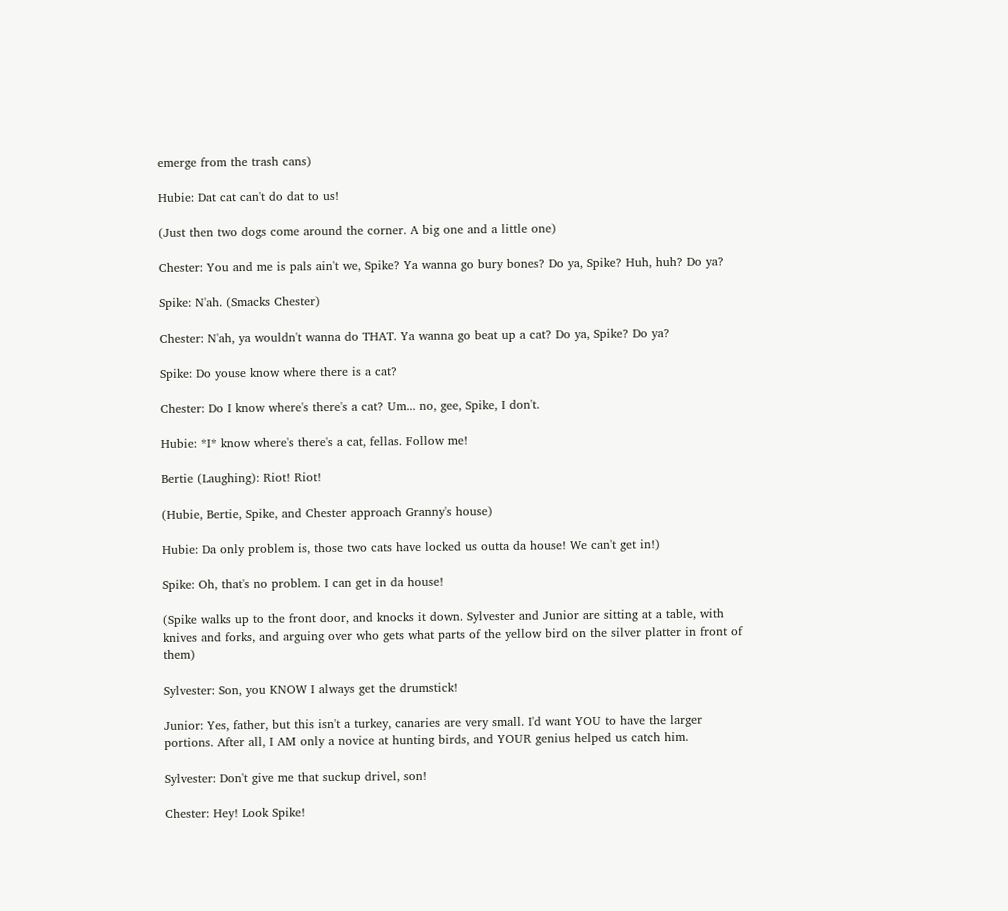emerge from the trash cans)

Hubie: Dat cat can't do dat to us!

(Just then two dogs come around the corner. A big one and a little one)

Chester: You and me is pals ain't we, Spike? Ya wanna go bury bones? Do ya, Spike? Huh, huh? Do ya?

Spike: N'ah. (Smacks Chester)

Chester: N'ah, ya wouldn't wanna do THAT. Ya wanna go beat up a cat? Do ya, Spike? Do ya?

Spike: Do youse know where there is a cat?

Chester: Do I know where's there's a cat? Um... no, gee, Spike, I don't.

Hubie: *I* know where's there's a cat, fellas. Follow me!

Bertie (Laughing): Riot! Riot!

(Hubie, Bertie, Spike, and Chester approach Granny's house)

Hubie: Da only problem is, those two cats have locked us outta da house! We can't get in!)

Spike: Oh, that's no problem. I can get in da house!

(Spike walks up to the front door, and knocks it down. Sylvester and Junior are sitting at a table, with knives and forks, and arguing over who gets what parts of the yellow bird on the silver platter in front of them)

Sylvester: Son, you KNOW I always get the drumstick!

Junior: Yes, father, but this isn't a turkey, canaries are very small. I'd want YOU to have the larger portions. After all, I AM only a novice at hunting birds, and YOUR genius helped us catch him.

Sylvester: Don't give me that suckup drivel, son!

Chester: Hey! Look Spike!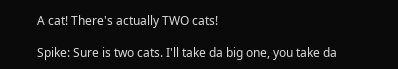A cat! There's actually TWO cats!

Spike: Sure is two cats. I'll take da big one, you take da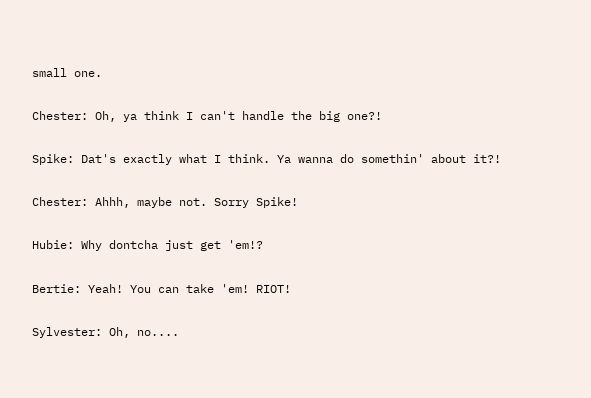small one.

Chester: Oh, ya think I can't handle the big one?!

Spike: Dat's exactly what I think. Ya wanna do somethin' about it?!

Chester: Ahhh, maybe not. Sorry Spike!

Hubie: Why dontcha just get 'em!?

Bertie: Yeah! You can take 'em! RIOT!

Sylvester: Oh, no....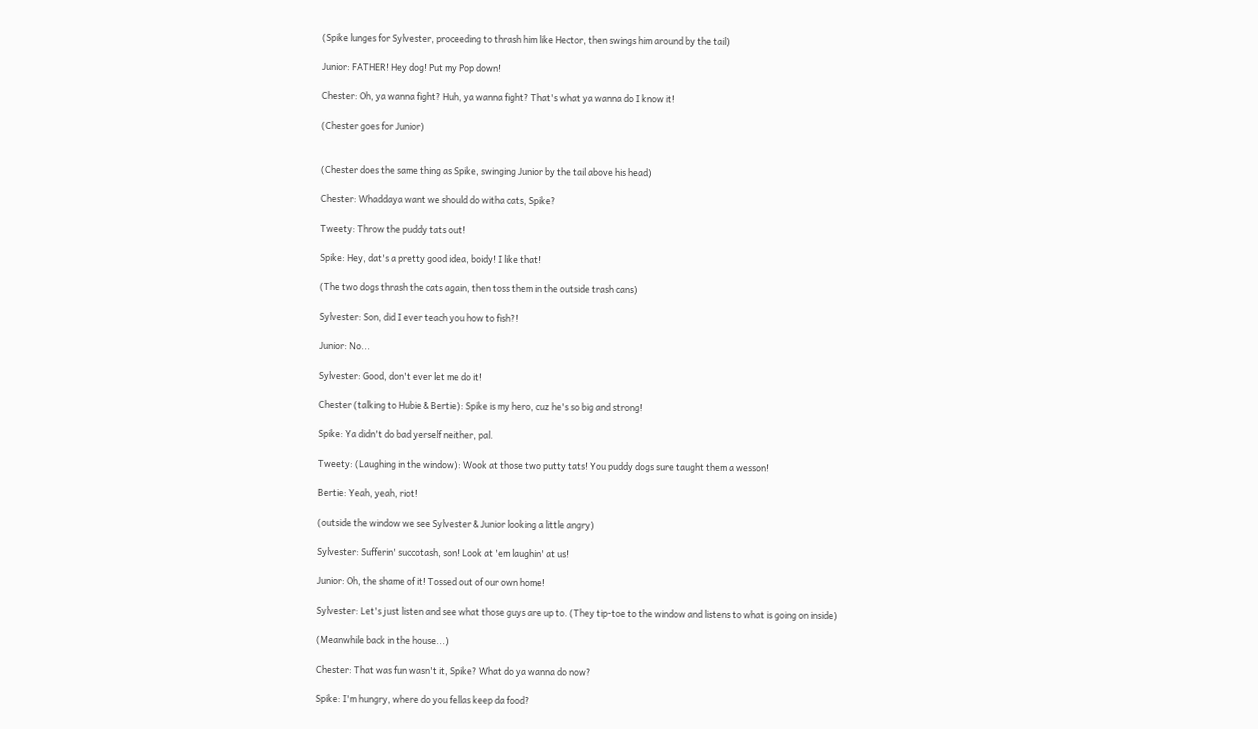(Spike lunges for Sylvester, proceeding to thrash him like Hector, then swings him around by the tail)

Junior: FATHER! Hey dog! Put my Pop down!

Chester: Oh, ya wanna fight? Huh, ya wanna fight? That's what ya wanna do I know it!

(Chester goes for Junior)


(Chester does the same thing as Spike, swinging Junior by the tail above his head)

Chester: Whaddaya want we should do witha cats, Spike?

Tweety: Throw the puddy tats out!

Spike: Hey, dat's a pretty good idea, boidy! I like that!

(The two dogs thrash the cats again, then toss them in the outside trash cans)

Sylvester: Son, did I ever teach you how to fish?!

Junior: No...

Sylvester: Good, don't ever let me do it!

Chester (talking to Hubie & Bertie): Spike is my hero, cuz he's so big and strong!

Spike: Ya didn't do bad yerself neither, pal.

Tweety: (Laughing in the window): Wook at those two putty tats! You puddy dogs sure taught them a wesson!

Bertie: Yeah, yeah, riot!

(outside the window we see Sylvester & Junior looking a little angry)

Sylvester: Sufferin' succotash, son! Look at 'em laughin' at us!

Junior: Oh, the shame of it! Tossed out of our own home!

Sylvester: Let's just listen and see what those guys are up to. (They tip-toe to the window and listens to what is going on inside)

(Meanwhile back in the house...)

Chester: That was fun wasn't it, Spike? What do ya wanna do now?

Spike: I'm hungry, where do you fellas keep da food?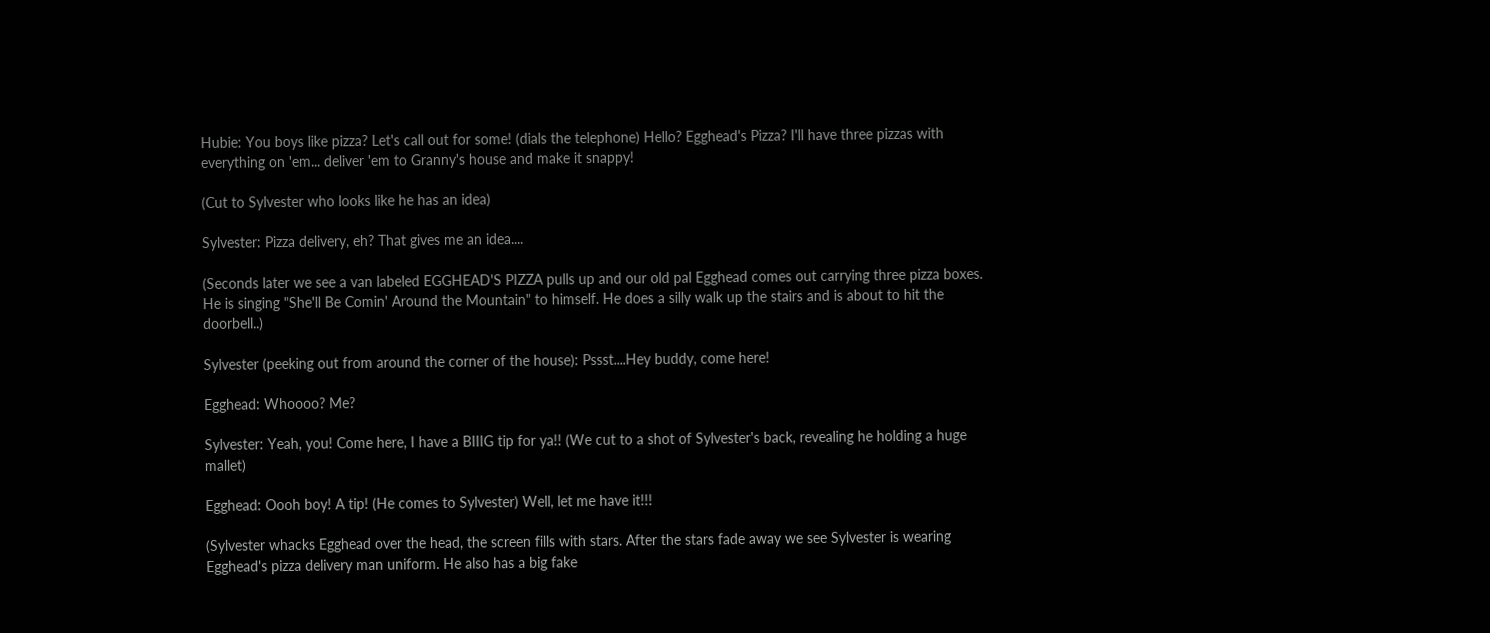Hubie: You boys like pizza? Let's call out for some! (dials the telephone) Hello? Egghead's Pizza? I'll have three pizzas with everything on 'em... deliver 'em to Granny's house and make it snappy!

(Cut to Sylvester who looks like he has an idea)

Sylvester: Pizza delivery, eh? That gives me an idea....

(Seconds later we see a van labeled EGGHEAD'S PIZZA pulls up and our old pal Egghead comes out carrying three pizza boxes. He is singing "She'll Be Comin' Around the Mountain" to himself. He does a silly walk up the stairs and is about to hit the doorbell..)

Sylvester (peeking out from around the corner of the house): Pssst....Hey buddy, come here!

Egghead: Whoooo? Me?

Sylvester: Yeah, you! Come here, I have a BIIIG tip for ya!! (We cut to a shot of Sylvester's back, revealing he holding a huge mallet)

Egghead: Oooh boy! A tip! (He comes to Sylvester) Well, let me have it!!!

(Sylvester whacks Egghead over the head, the screen fills with stars. After the stars fade away we see Sylvester is wearing Egghead's pizza delivery man uniform. He also has a big fake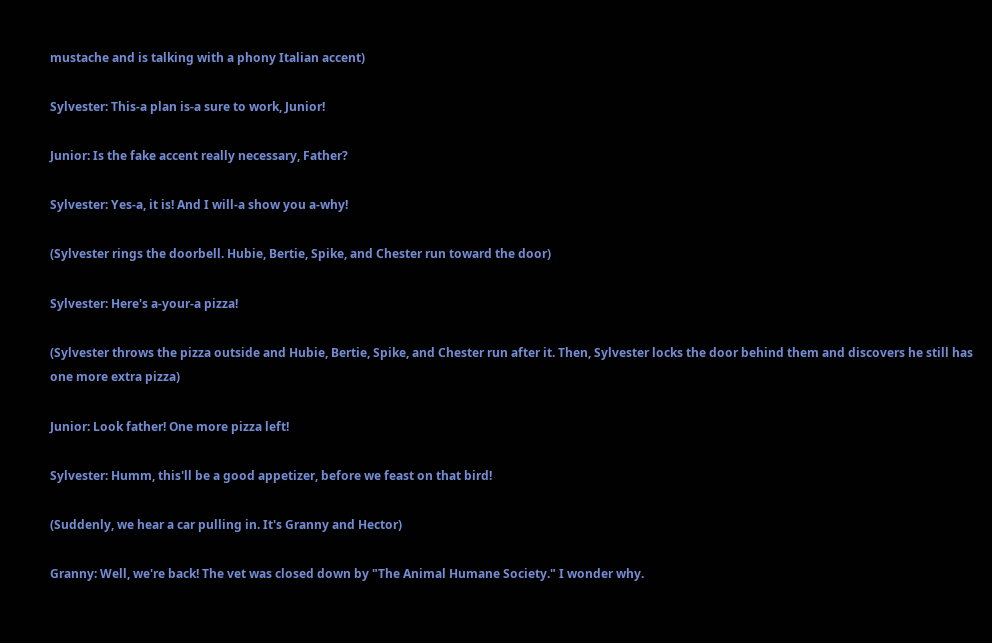mustache and is talking with a phony Italian accent)

Sylvester: This-a plan is-a sure to work, Junior!

Junior: Is the fake accent really necessary, Father?

Sylvester: Yes-a, it is! And I will-a show you a-why!

(Sylvester rings the doorbell. Hubie, Bertie, Spike, and Chester run toward the door)

Sylvester: Here's a-your-a pizza!

(Sylvester throws the pizza outside and Hubie, Bertie, Spike, and Chester run after it. Then, Sylvester locks the door behind them and discovers he still has one more extra pizza)

Junior: Look father! One more pizza left!

Sylvester: Humm, this'll be a good appetizer, before we feast on that bird!

(Suddenly, we hear a car pulling in. It's Granny and Hector)

Granny: Well, we're back! The vet was closed down by "The Animal Humane Society." I wonder why.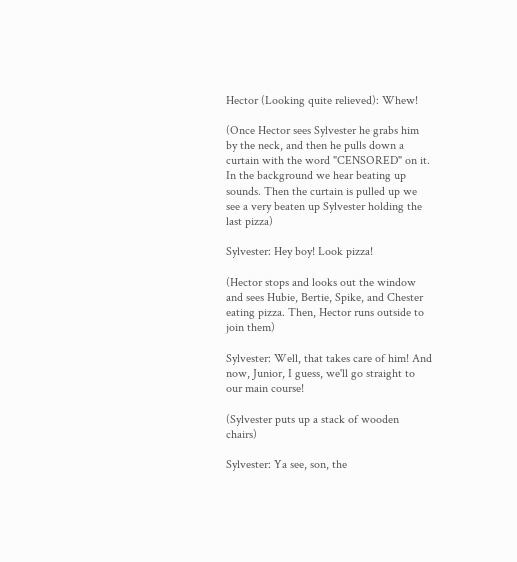Hector (Looking quite relieved): Whew!

(Once Hector sees Sylvester he grabs him by the neck, and then he pulls down a curtain with the word "CENSORED" on it. In the background we hear beating up sounds. Then the curtain is pulled up we see a very beaten up Sylvester holding the last pizza)

Sylvester: Hey boy! Look pizza!

(Hector stops and looks out the window and sees Hubie, Bertie, Spike, and Chester eating pizza. Then, Hector runs outside to join them)

Sylvester: Well, that takes care of him! And now, Junior, I guess, we'll go straight to our main course!

(Sylvester puts up a stack of wooden chairs)

Sylvester: Ya see, son, the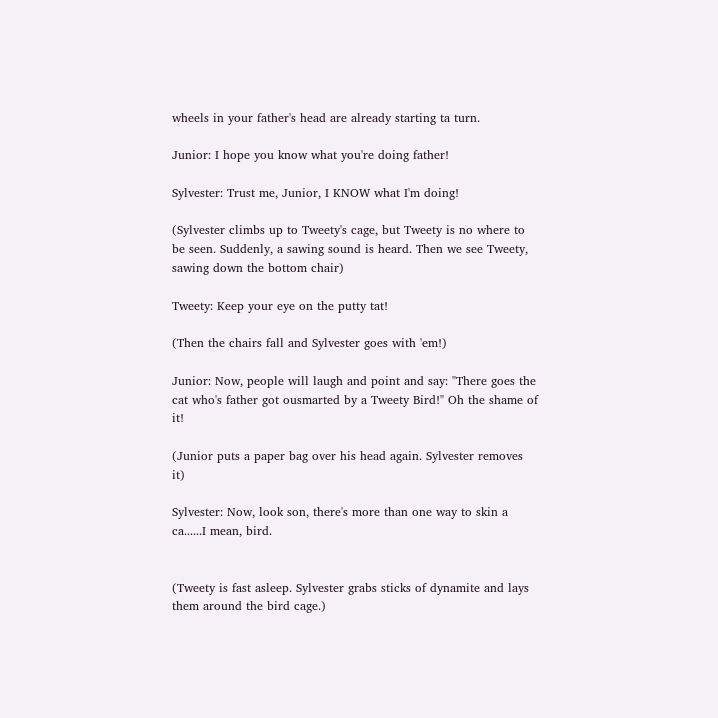wheels in your father's head are already starting ta turn.

Junior: I hope you know what you're doing father!

Sylvester: Trust me, Junior, I KNOW what I'm doing!

(Sylvester climbs up to Tweety's cage, but Tweety is no where to be seen. Suddenly, a sawing sound is heard. Then we see Tweety, sawing down the bottom chair)

Tweety: Keep your eye on the putty tat!

(Then the chairs fall and Sylvester goes with 'em!)

Junior: Now, people will laugh and point and say: "There goes the cat who's father got ousmarted by a Tweety Bird!" Oh the shame of it!

(Junior puts a paper bag over his head again. Sylvester removes it)

Sylvester: Now, look son, there's more than one way to skin a ca......I mean, bird.


(Tweety is fast asleep. Sylvester grabs sticks of dynamite and lays them around the bird cage.)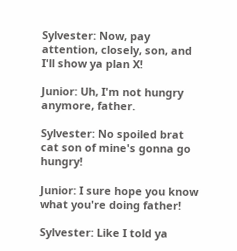Sylvester: Now, pay attention, closely, son, and I'll show ya plan X!

Junior: Uh, I'm not hungry anymore, father.

Sylvester: No spoiled brat cat son of mine's gonna go hungry!

Junior: I sure hope you know what you're doing father!

Sylvester: Like I told ya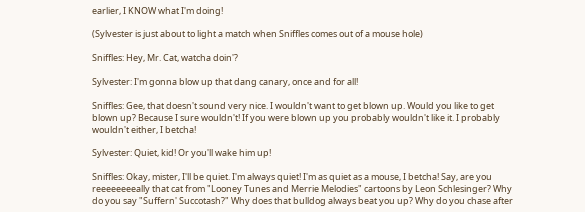earlier, I KNOW what I'm doing!

(Sylvester is just about to light a match when Sniffles comes out of a mouse hole)

Sniffles: Hey, Mr. Cat, watcha doin'?

Sylvester: I'm gonna blow up that dang canary, once and for all!

Sniffles: Gee, that doesn't sound very nice. I wouldn't want to get blown up. Would you like to get blown up? Because I sure wouldn't! If you were blown up you probably wouldn't like it. I probably wouldn't either, I betcha!

Sylvester: Quiet, kid! Or you'll wake him up!

Sniffles: Okay, mister, I'll be quiet. I'm always quiet! I'm as quiet as a mouse, I betcha! Say, are you reeeeeeeeally that cat from "Looney Tunes and Merrie Melodies" cartoons by Leon Schlesinger? Why do you say "Suffern' Succotash?" Why does that bulldog always beat you up? Why do you chase after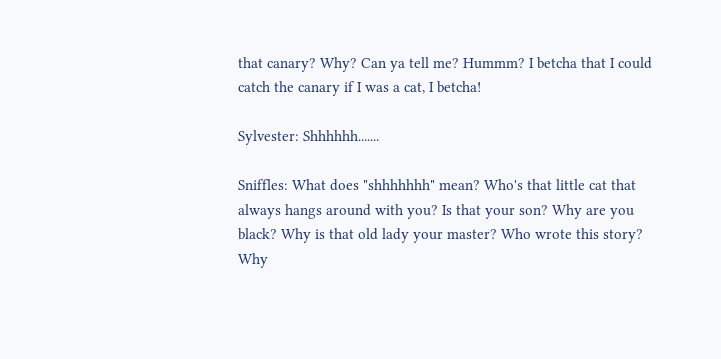that canary? Why? Can ya tell me? Hummm? I betcha that I could catch the canary if I was a cat, I betcha!

Sylvester: Shhhhhh.......

Sniffles: What does "shhhhhhh" mean? Who's that little cat that always hangs around with you? Is that your son? Why are you black? Why is that old lady your master? Who wrote this story? Why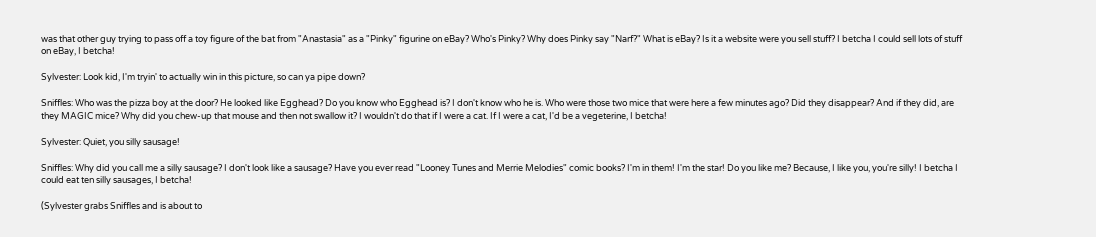was that other guy trying to pass off a toy figure of the bat from "Anastasia" as a "Pinky" figurine on eBay? Who's Pinky? Why does Pinky say "Narf?" What is eBay? Is it a website were you sell stuff? I betcha I could sell lots of stuff on eBay, I betcha!

Sylvester: Look kid, I'm tryin' to actually win in this picture, so can ya pipe down?

Sniffles: Who was the pizza boy at the door? He looked like Egghead? Do you know who Egghead is? I don't know who he is. Who were those two mice that were here a few minutes ago? Did they disappear? And if they did, are they MAGIC mice? Why did you chew-up that mouse and then not swallow it? I wouldn't do that if I were a cat. If I were a cat, I'd be a vegeterine, I betcha!

Sylvester: Quiet, you silly sausage!

Sniffles: Why did you call me a silly sausage? I don't look like a sausage? Have you ever read "Looney Tunes and Merrie Melodies" comic books? I'm in them! I'm the star! Do you like me? Because, I like you, you're silly! I betcha I could eat ten silly sausages, I betcha!

(Sylvester grabs Sniffles and is about to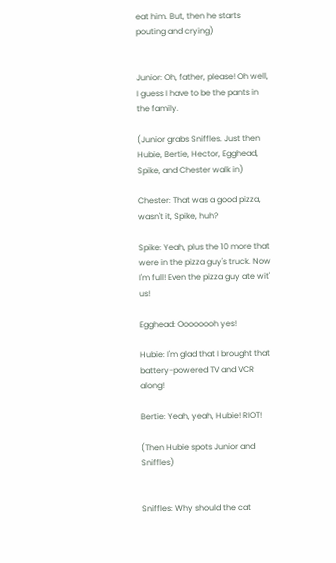eat him. But, then he starts pouting and crying)


Junior: Oh, father, please! Oh well, I guess I have to be the pants in the family.

(Junior grabs Sniffles. Just then Hubie, Bertie, Hector, Egghead, Spike, and Chester walk in)

Chester: That was a good pizza, wasn't it, Spike, huh?

Spike: Yeah, plus the 10 more that were in the pizza guy's truck. Now I'm full! Even the pizza guy ate wit' us!

Egghead: Oooooooh yes!

Hubie: I'm glad that I brought that battery-powered TV and VCR along!

Bertie: Yeah, yeah, Hubie! RIOT!

(Then Hubie spots Junior and Sniffles)


Sniffles: Why should the cat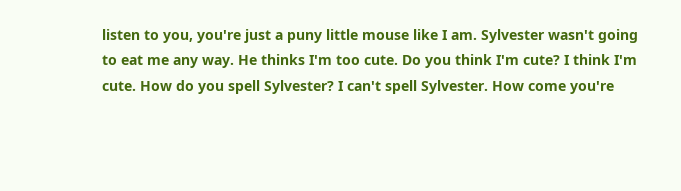listen to you, you're just a puny little mouse like I am. Sylvester wasn't going to eat me any way. He thinks I'm too cute. Do you think I'm cute? I think I'm cute. How do you spell Sylvester? I can't spell Sylvester. How come you're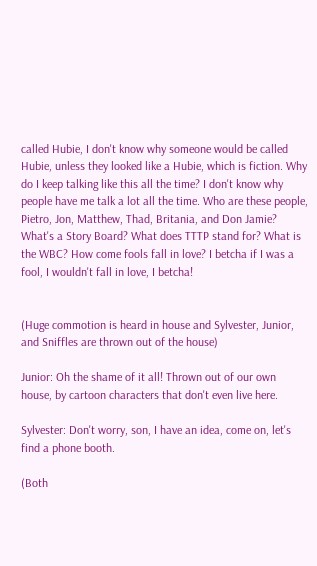called Hubie, I don't know why someone would be called Hubie, unless they looked like a Hubie, which is fiction. Why do I keep talking like this all the time? I don't know why people have me talk a lot all the time. Who are these people, Pietro, Jon, Matthew, Thad, Britania, and Don Jamie? What's a Story Board? What does TTTP stand for? What is the WBC? How come fools fall in love? I betcha if I was a fool, I wouldn't fall in love, I betcha!


(Huge commotion is heard in house and Sylvester, Junior, and Sniffles are thrown out of the house)

Junior: Oh the shame of it all! Thrown out of our own house, by cartoon characters that don't even live here.

Sylvester: Don't worry, son, I have an idea, come on, let's find a phone booth.

(Both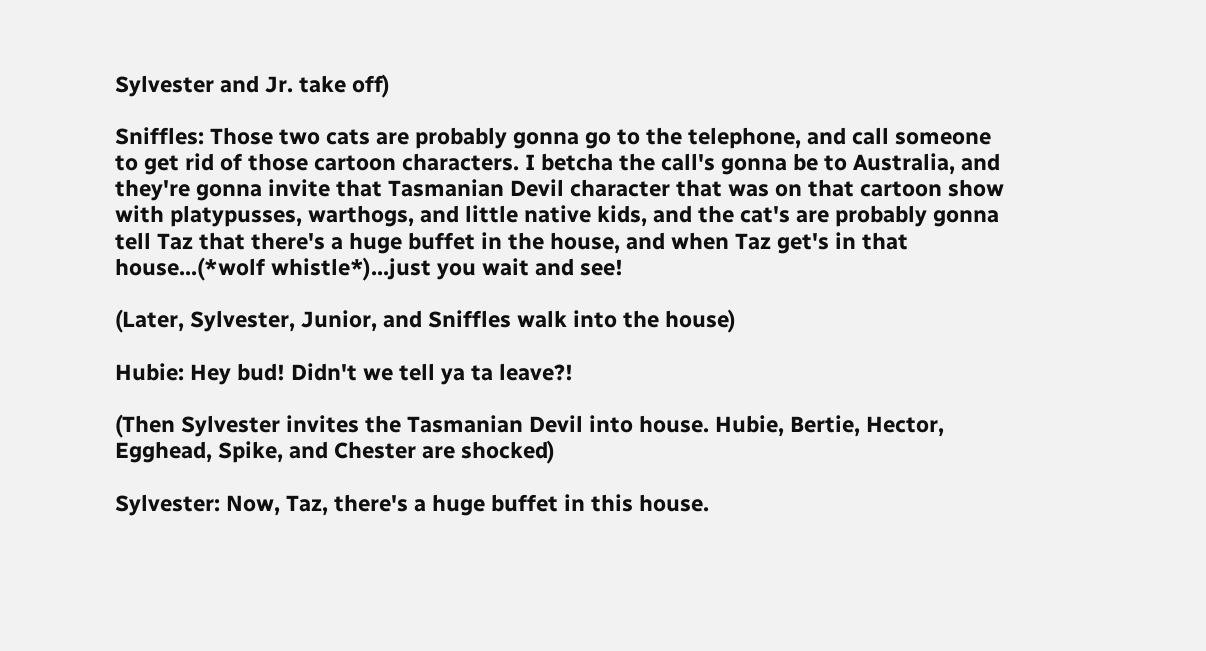Sylvester and Jr. take off)

Sniffles: Those two cats are probably gonna go to the telephone, and call someone to get rid of those cartoon characters. I betcha the call's gonna be to Australia, and they're gonna invite that Tasmanian Devil character that was on that cartoon show with platypusses, warthogs, and little native kids, and the cat's are probably gonna tell Taz that there's a huge buffet in the house, and when Taz get's in that house...(*wolf whistle*)...just you wait and see!

(Later, Sylvester, Junior, and Sniffles walk into the house)

Hubie: Hey bud! Didn't we tell ya ta leave?!

(Then Sylvester invites the Tasmanian Devil into house. Hubie, Bertie, Hector, Egghead, Spike, and Chester are shocked)

Sylvester: Now, Taz, there's a huge buffet in this house.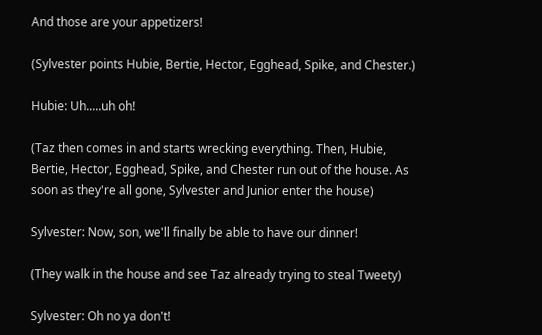And those are your appetizers!

(Sylvester points Hubie, Bertie, Hector, Egghead, Spike, and Chester.)

Hubie: Uh.....uh oh!

(Taz then comes in and starts wrecking everything. Then, Hubie, Bertie, Hector, Egghead, Spike, and Chester run out of the house. As soon as they're all gone, Sylvester and Junior enter the house)

Sylvester: Now, son, we'll finally be able to have our dinner!

(They walk in the house and see Taz already trying to steal Tweety)

Sylvester: Oh no ya don't!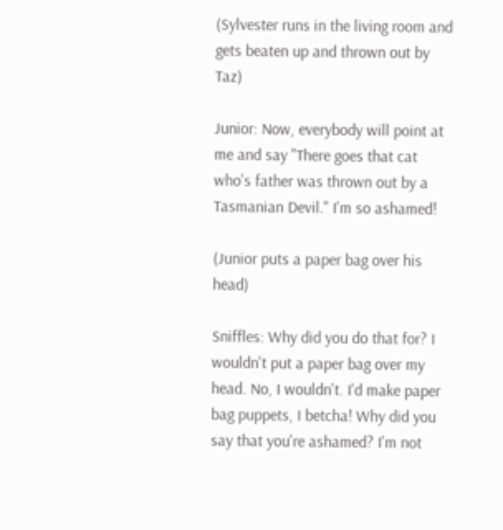(Sylvester runs in the living room and gets beaten up and thrown out by Taz)

Junior: Now, everybody will point at me and say "There goes that cat who's father was thrown out by a Tasmanian Devil." I'm so ashamed!

(Junior puts a paper bag over his head)

Sniffles: Why did you do that for? I wouldn't put a paper bag over my head. No, I wouldn't. I'd make paper bag puppets, I betcha! Why did you say that you're ashamed? I'm not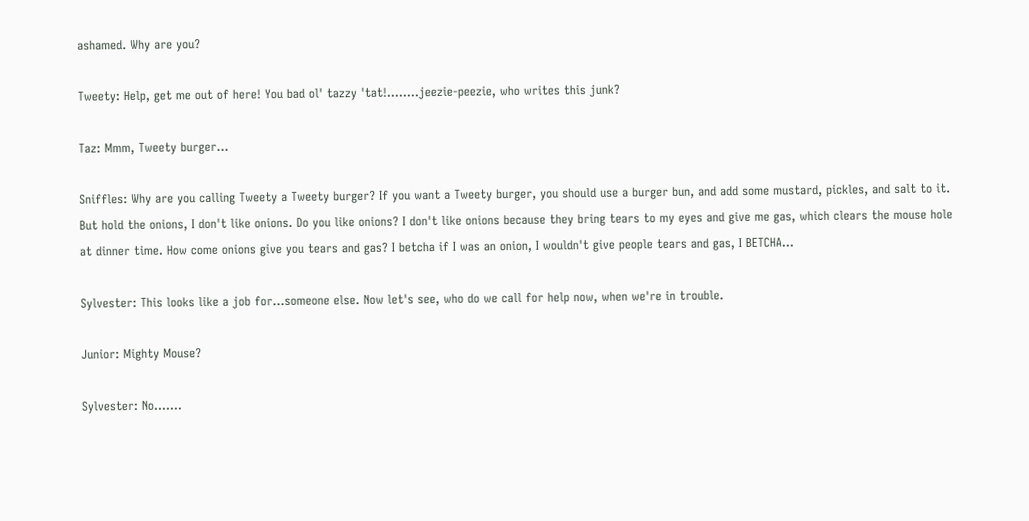ashamed. Why are you?

Tweety: Help, get me out of here! You bad ol' tazzy 'tat!........jeezie-peezie, who writes this junk?

Taz: Mmm, Tweety burger...

Sniffles: Why are you calling Tweety a Tweety burger? If you want a Tweety burger, you should use a burger bun, and add some mustard, pickles, and salt to it. But hold the onions, I don't like onions. Do you like onions? I don't like onions because they bring tears to my eyes and give me gas, which clears the mouse hole at dinner time. How come onions give you tears and gas? I betcha if I was an onion, I wouldn't give people tears and gas, I BETCHA...

Sylvester: This looks like a job for...someone else. Now let's see, who do we call for help now, when we're in trouble.

Junior: Mighty Mouse?

Sylvester: No.......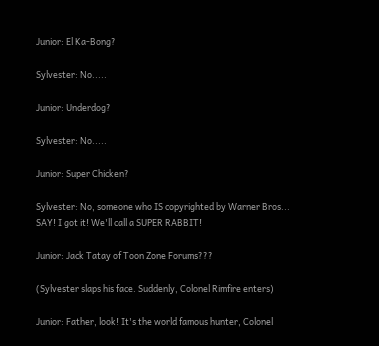Junior: El Ka-Bong?

Sylvester: No.....

Junior: Underdog?

Sylvester: No.....

Junior: Super Chicken?

Sylvester: No, someone who IS copyrighted by Warner Bros... SAY! I got it! We'll call a SUPER RABBIT!

Junior: Jack Tatay of Toon Zone Forums???

(Sylvester slaps his face. Suddenly, Colonel Rimfire enters)

Junior: Father, look! It's the world famous hunter, Colonel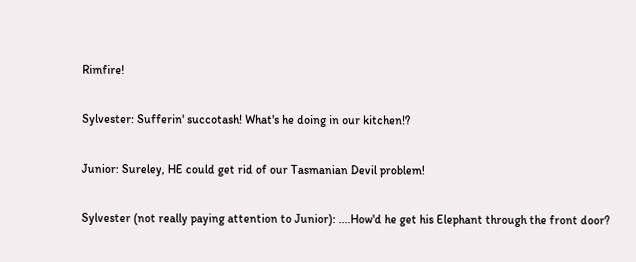Rimfire!

Sylvester: Sufferin' succotash! What's he doing in our kitchen!?

Junior: Sureley, HE could get rid of our Tasmanian Devil problem!

Sylvester (not really paying attention to Junior): ....How'd he get his Elephant through the front door?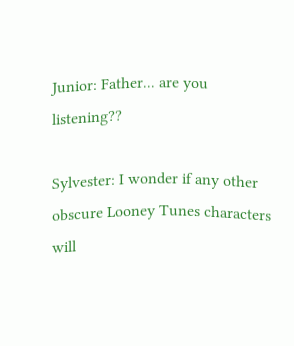Junior: Father... are you listening??

Sylvester: I wonder if any other obscure Looney Tunes characters will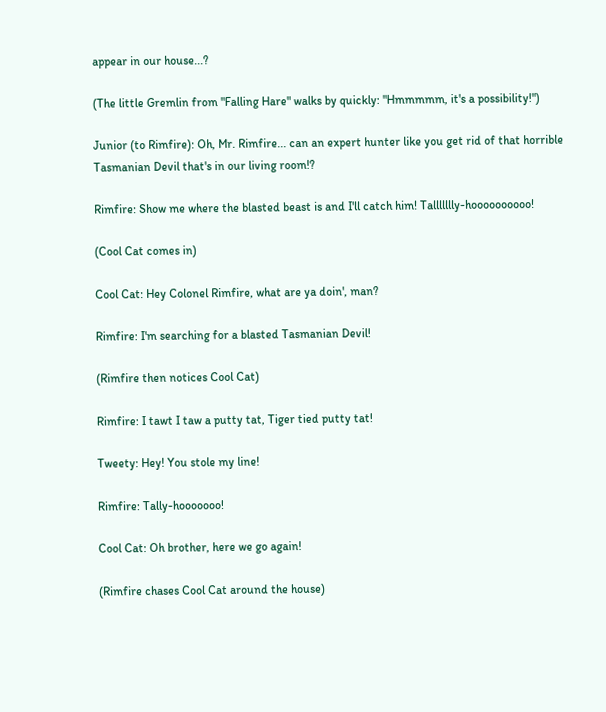appear in our house...?

(The little Gremlin from "Falling Hare" walks by quickly: "Hmmmmm, it's a possibility!")

Junior (to Rimfire): Oh, Mr. Rimfire... can an expert hunter like you get rid of that horrible Tasmanian Devil that's in our living room!?

Rimfire: Show me where the blasted beast is and I'll catch him! Tallllllly-hoooooooooo!

(Cool Cat comes in)

Cool Cat: Hey Colonel Rimfire, what are ya doin', man?

Rimfire: I'm searching for a blasted Tasmanian Devil!

(Rimfire then notices Cool Cat)

Rimfire: I tawt I taw a putty tat, Tiger tied putty tat!

Tweety: Hey! You stole my line!

Rimfire: Tally-hooooooo!

Cool Cat: Oh brother, here we go again!

(Rimfire chases Cool Cat around the house)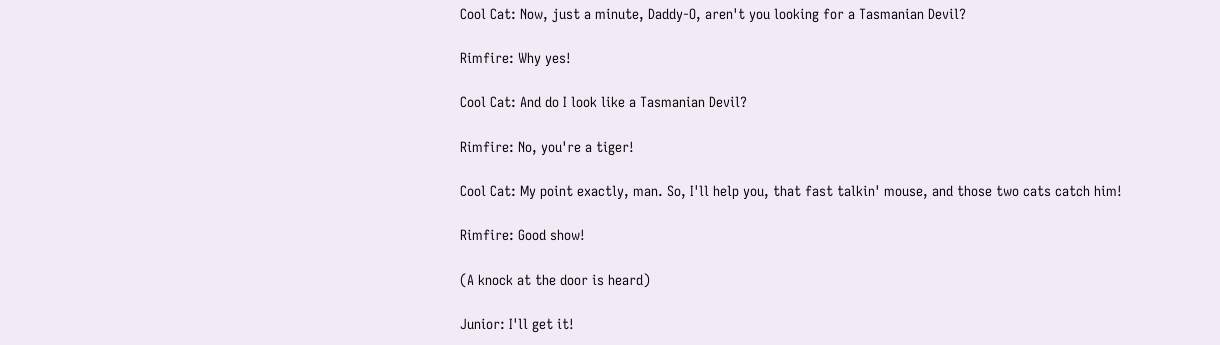Cool Cat: Now, just a minute, Daddy-O, aren't you looking for a Tasmanian Devil?

Rimfire: Why yes!

Cool Cat: And do I look like a Tasmanian Devil?

Rimfire: No, you're a tiger!

Cool Cat: My point exactly, man. So, I'll help you, that fast talkin' mouse, and those two cats catch him!

Rimfire: Good show!

(A knock at the door is heard)

Junior: I'll get it!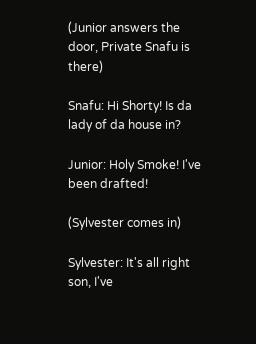(Junior answers the door, Private Snafu is there)

Snafu: Hi Shorty! Is da lady of da house in?

Junior: Holy Smoke! I've been drafted!

(Sylvester comes in)

Sylvester: It's all right son, I've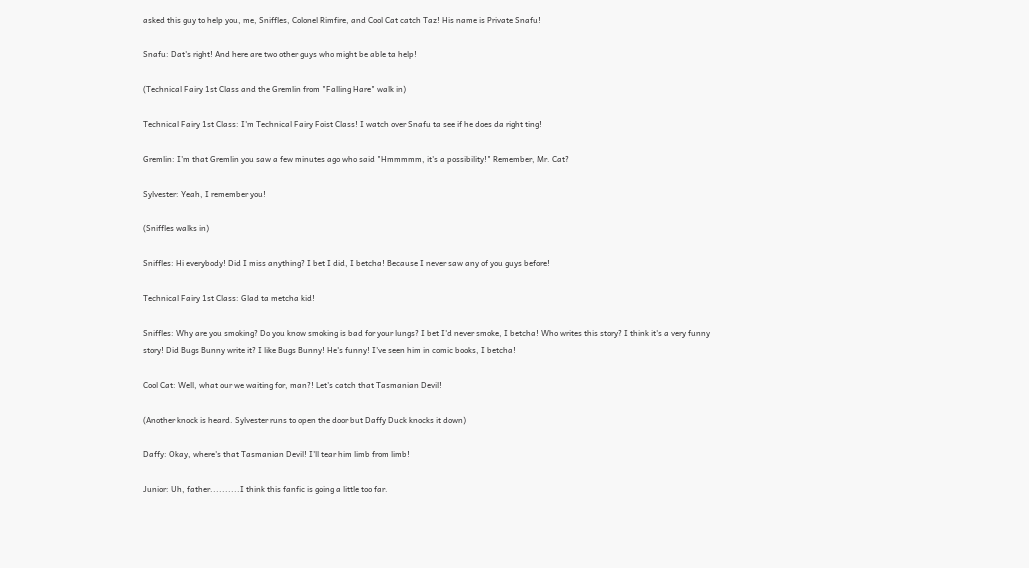asked this guy to help you, me, Sniffles, Colonel Rimfire, and Cool Cat catch Taz! His name is Private Snafu!

Snafu: Dat's right! And here are two other guys who might be able ta help!

(Technical Fairy 1st Class and the Gremlin from "Falling Hare" walk in)

Technical Fairy 1st Class: I'm Technical Fairy Foist Class! I watch over Snafu ta see if he does da right ting!

Gremlin: I'm that Gremlin you saw a few minutes ago who said "Hmmmmm, it's a possibility!" Remember, Mr. Cat?

Sylvester: Yeah, I remember you!

(Sniffles walks in)

Sniffles: Hi everybody! Did I miss anything? I bet I did, I betcha! Because I never saw any of you guys before!

Technical Fairy 1st Class: Glad ta metcha kid!

Sniffles: Why are you smoking? Do you know smoking is bad for your lungs? I bet I'd never smoke, I betcha! Who writes this story? I think it's a very funny story! Did Bugs Bunny write it? I like Bugs Bunny! He's funny! I've seen him in comic books, I betcha!

Cool Cat: Well, what our we waiting for, man?! Let's catch that Tasmanian Devil!

(Another knock is heard. Sylvester runs to open the door but Daffy Duck knocks it down)

Daffy: Okay, where's that Tasmanian Devil! I'll tear him limb from limb!

Junior: Uh, father..........I think this fanfic is going a little too far.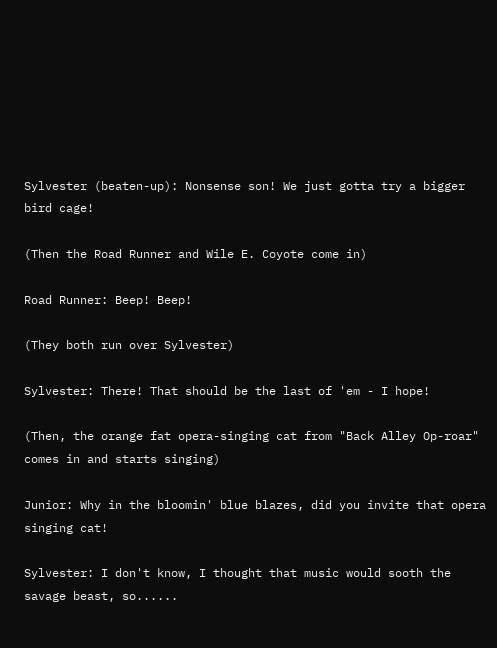Sylvester (beaten-up): Nonsense son! We just gotta try a bigger bird cage!

(Then the Road Runner and Wile E. Coyote come in)

Road Runner: Beep! Beep!

(They both run over Sylvester)

Sylvester: There! That should be the last of 'em - I hope!

(Then, the orange fat opera-singing cat from "Back Alley Op-roar" comes in and starts singing)

Junior: Why in the bloomin' blue blazes, did you invite that opera singing cat!

Sylvester: I don't know, I thought that music would sooth the savage beast, so......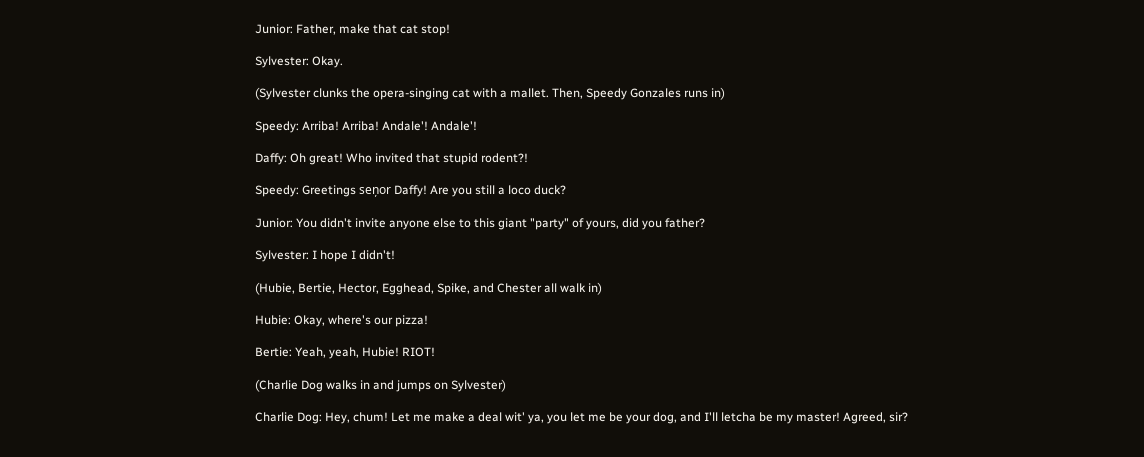Junior: Father, make that cat stop!

Sylvester: Okay.

(Sylvester clunks the opera-singing cat with a mallet. Then, Speedy Gonzales runs in)

Speedy: Arriba! Arriba! Andale'! Andale'!

Daffy: Oh great! Who invited that stupid rodent?!

Speedy: Greetings seņor Daffy! Are you still a loco duck?

Junior: You didn't invite anyone else to this giant "party" of yours, did you father?

Sylvester: I hope I didn't!

(Hubie, Bertie, Hector, Egghead, Spike, and Chester all walk in)

Hubie: Okay, where's our pizza!

Bertie: Yeah, yeah, Hubie! RIOT!

(Charlie Dog walks in and jumps on Sylvester)

Charlie Dog: Hey, chum! Let me make a deal wit' ya, you let me be your dog, and I'll letcha be my master! Agreed, sir?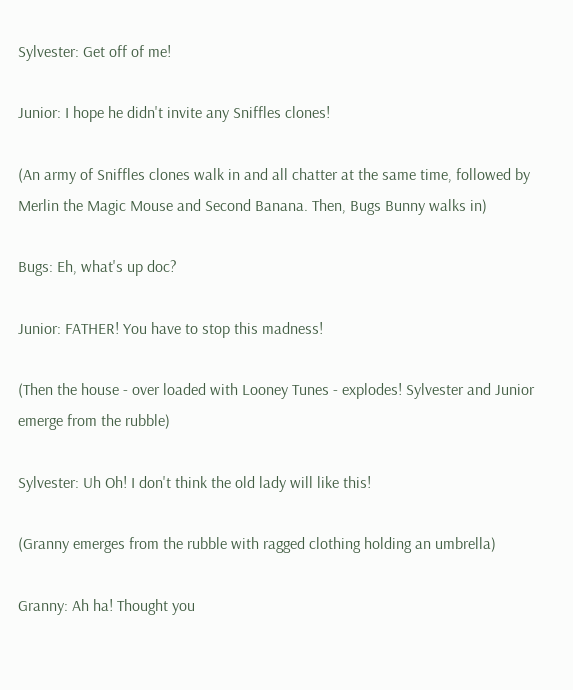Sylvester: Get off of me!

Junior: I hope he didn't invite any Sniffles clones!

(An army of Sniffles clones walk in and all chatter at the same time, followed by Merlin the Magic Mouse and Second Banana. Then, Bugs Bunny walks in)

Bugs: Eh, what's up doc?

Junior: FATHER! You have to stop this madness!

(Then the house - over loaded with Looney Tunes - explodes! Sylvester and Junior emerge from the rubble)

Sylvester: Uh Oh! I don't think the old lady will like this!

(Granny emerges from the rubble with ragged clothing holding an umbrella)

Granny: Ah ha! Thought you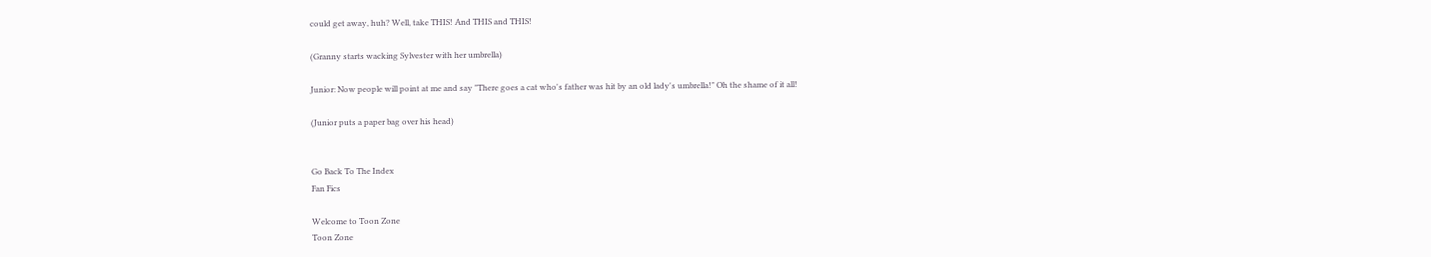could get away, huh? Well, take THIS! And THIS and THIS!

(Granny starts wacking Sylvester with her umbrella)

Junior: Now people will point at me and say "There goes a cat who's father was hit by an old lady's umbrella!" Oh the shame of it all!

(Junior puts a paper bag over his head)


Go Back To The Index
Fan Fics

Welcome to Toon Zone
Toon Zone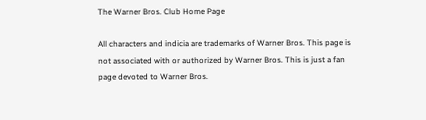The Warner Bros. Club Home Page

All characters and indicia are trademarks of Warner Bros. This page is not associated with or authorized by Warner Bros. This is just a fan page devoted to Warner Bros.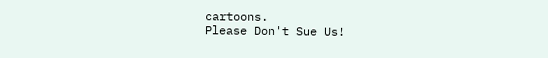cartoons.
Please Don't Sue Us!